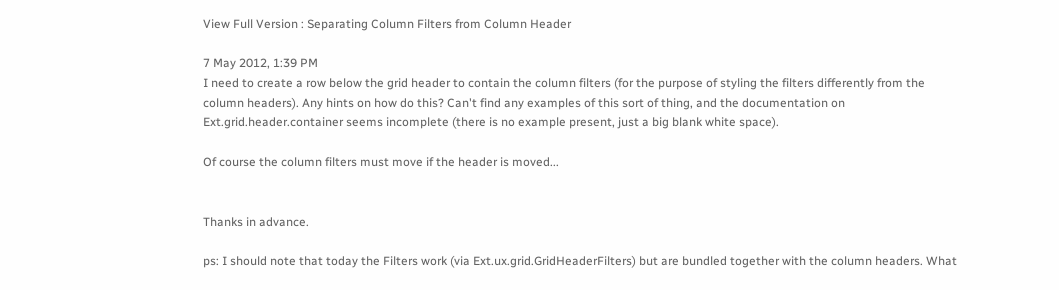View Full Version : Separating Column Filters from Column Header

7 May 2012, 1:39 PM
I need to create a row below the grid header to contain the column filters (for the purpose of styling the filters differently from the column headers). Any hints on how do this? Can't find any examples of this sort of thing, and the documentation on Ext.grid.header.container seems incomplete (there is no example present, just a big blank white space).

Of course the column filters must move if the header is moved...


Thanks in advance.

ps: I should note that today the Filters work (via Ext.ux.grid.GridHeaderFilters) but are bundled together with the column headers. What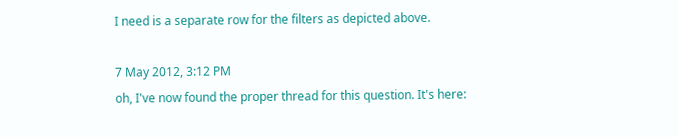I need is a separate row for the filters as depicted above.

7 May 2012, 3:12 PM
oh, I've now found the proper thread for this question. It's here: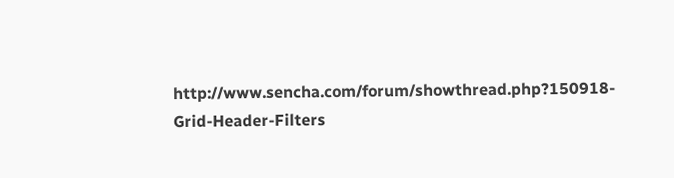http://www.sencha.com/forum/showthread.php?150918-Grid-Header-Filters